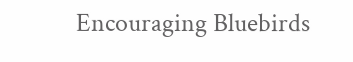Encouraging Bluebirds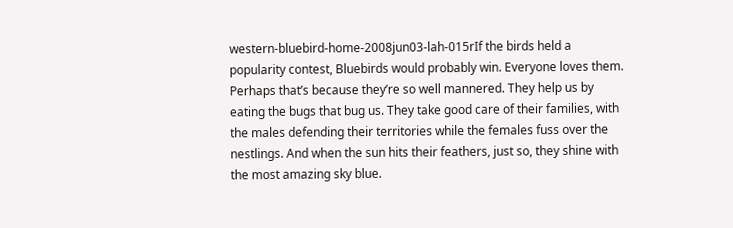western-bluebird-home-2008jun03-lah-015rIf the birds held a popularity contest, Bluebirds would probably win. Everyone loves them. Perhaps that’s because they’re so well mannered. They help us by eating the bugs that bug us. They take good care of their families, with the males defending their territories while the females fuss over the nestlings. And when the sun hits their feathers, just so, they shine with the most amazing sky blue.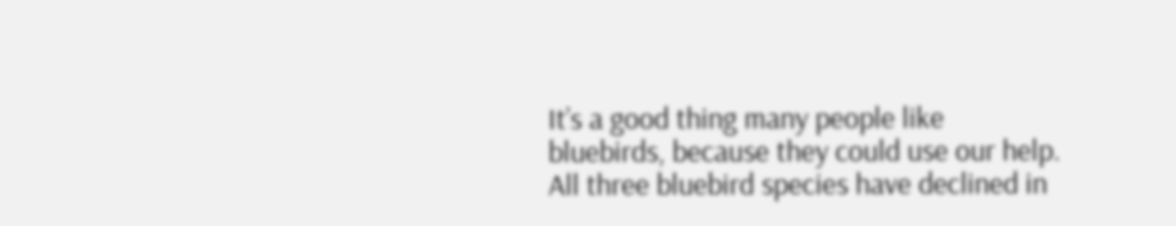It’s a good thing many people like bluebirds, because they could use our help. All three bluebird species have declined in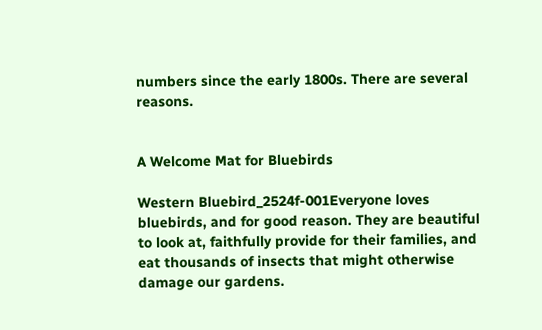numbers since the early 1800s. There are several reasons.


A Welcome Mat for Bluebirds

Western Bluebird_2524f-001Everyone loves bluebirds, and for good reason. They are beautiful to look at, faithfully provide for their families, and eat thousands of insects that might otherwise damage our gardens.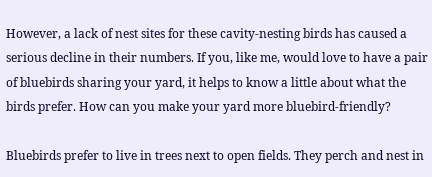However, a lack of nest sites for these cavity-nesting birds has caused a serious decline in their numbers. If you, like me, would love to have a pair of bluebirds sharing your yard, it helps to know a little about what the birds prefer. How can you make your yard more bluebird-friendly?

Bluebirds prefer to live in trees next to open fields. They perch and nest in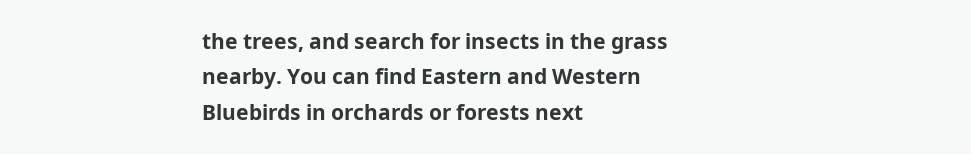the trees, and search for insects in the grass nearby. You can find Eastern and Western Bluebirds in orchards or forests next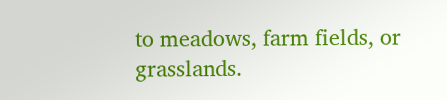to meadows, farm fields, or grasslands.